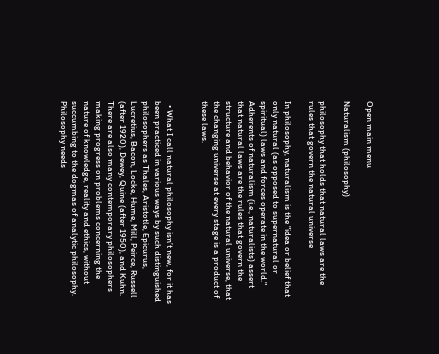Open main menu

Naturalism (philosophy)

philosophy that holds that natural laws are the rules that govern the natural universe

In philosophy, naturalism is the "idea or belief that only natural (as opposed to supernatural or spiritual) laws and forces operate in the world." Adherents of naturalism (i.e., naturalists) assert that natural laws are the rules that govern the structure and behavior of the natural universe, that the changing universe at every stage is a product of these laws.


  • What I call natural philosophy isn’t new, for it has been practiced in various ways by such distinguished philosophers as Thales, Aristotle, Epicurus, Lucretius, Bacon, Locke, Hume, Mill, Peirce, Russell (after 1920), Dewey, Quine (after 1950), and Kuhn. There are also many contemporary philosophers making progress on problems concerning the nature of knowledge, reality and ethics, without succumbing to the dogmas of analytic philosophy. Philosophy needs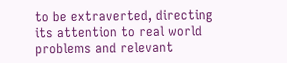to be extraverted, directing its attention to real world problems and relevant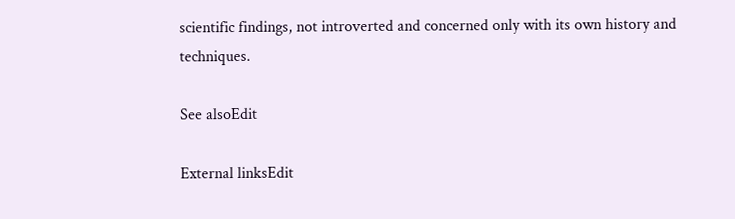scientific findings, not introverted and concerned only with its own history and techniques.

See alsoEdit

External linksEdit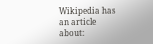Wikipedia has an article about: